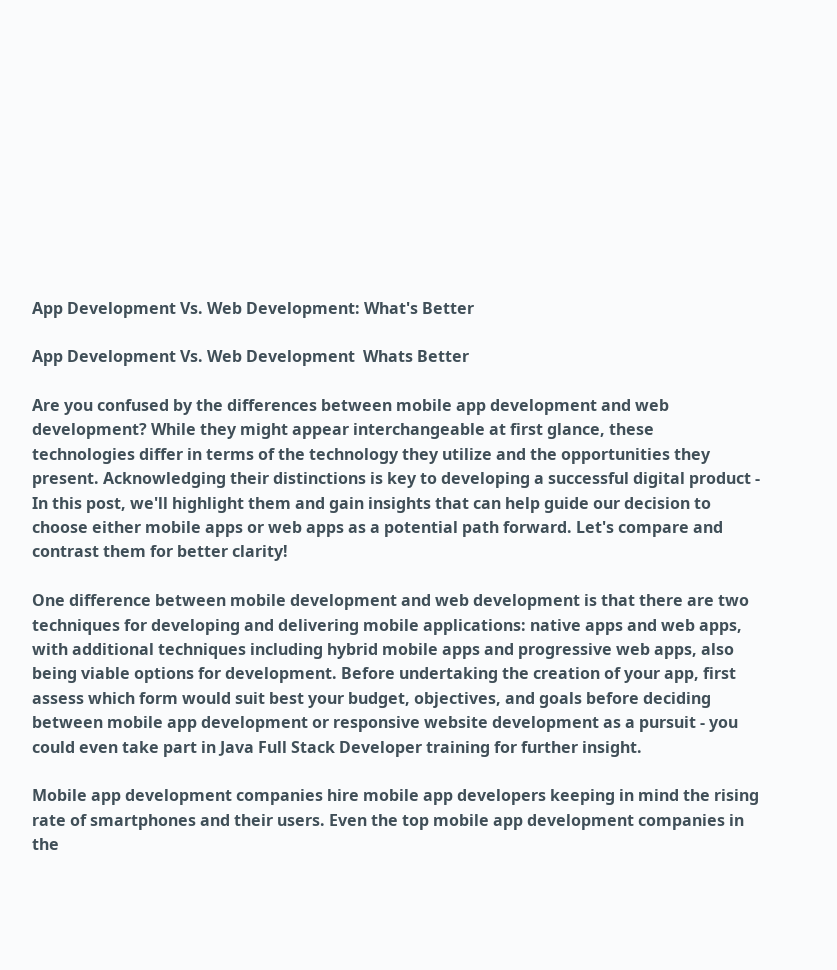App Development Vs. Web Development: What's Better

App Development Vs. Web Development  Whats Better

Are you confused by the differences between mobile app development and web development? While they might appear interchangeable at first glance, these technologies differ in terms of the technology they utilize and the opportunities they present. Acknowledging their distinctions is key to developing a successful digital product - In this post, we'll highlight them and gain insights that can help guide our decision to choose either mobile apps or web apps as a potential path forward. Let's compare and contrast them for better clarity!

One difference between mobile development and web development is that there are two techniques for developing and delivering mobile applications: native apps and web apps, with additional techniques including hybrid mobile apps and progressive web apps, also being viable options for development. Before undertaking the creation of your app, first assess which form would suit best your budget, objectives, and goals before deciding between mobile app development or responsive website development as a pursuit - you could even take part in Java Full Stack Developer training for further insight.

Mobile app development companies hire mobile app developers keeping in mind the rising rate of smartphones and their users. Even the top mobile app development companies in the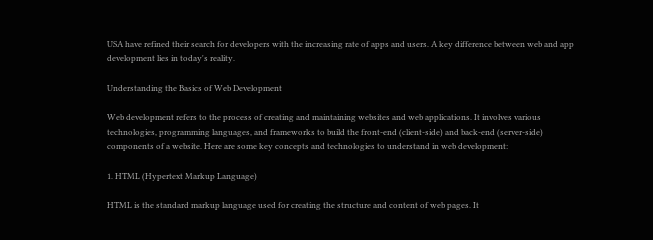USA have refined their search for developers with the increasing rate of apps and users. A key difference between web and app development lies in today's reality.

Understanding the Basics of Web Development

Web development refers to the process of creating and maintaining websites and web applications. It involves various technologies, programming languages, and frameworks to build the front-end (client-side) and back-end (server-side) components of a website. Here are some key concepts and technologies to understand in web development:

1. HTML (Hypertext Markup Language)

HTML is the standard markup language used for creating the structure and content of web pages. It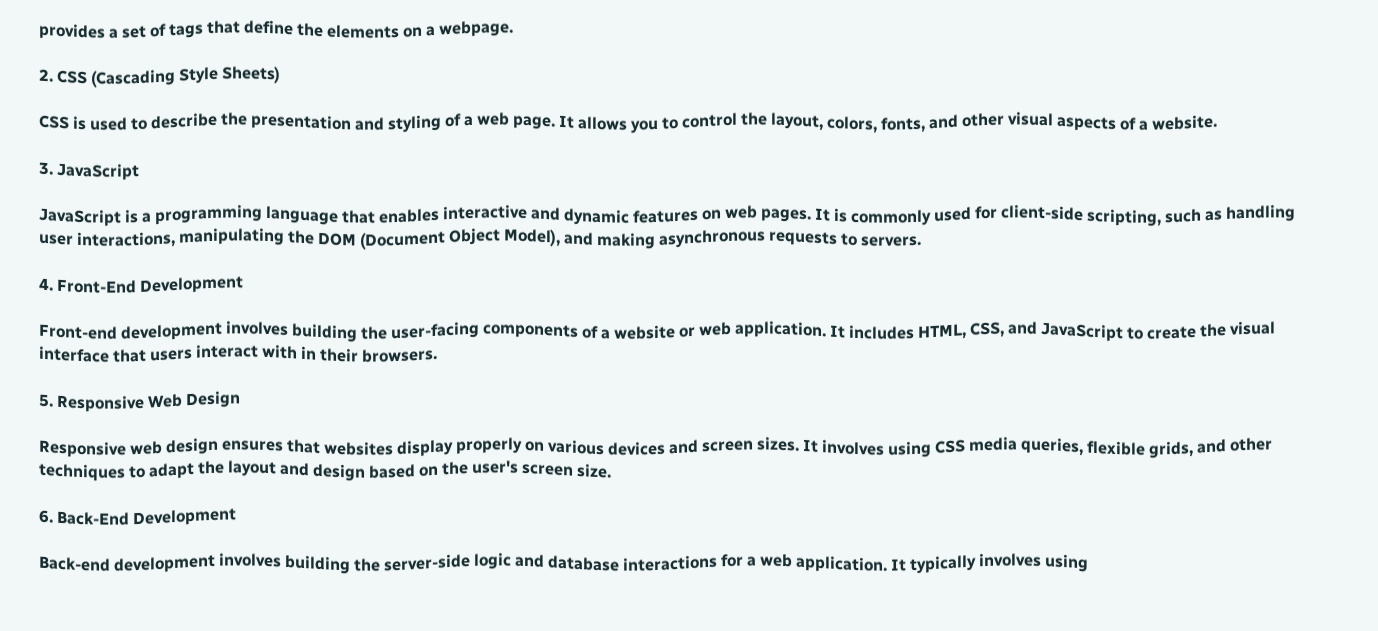provides a set of tags that define the elements on a webpage.

2. CSS (Cascading Style Sheets)

CSS is used to describe the presentation and styling of a web page. It allows you to control the layout, colors, fonts, and other visual aspects of a website.

3. JavaScript

JavaScript is a programming language that enables interactive and dynamic features on web pages. It is commonly used for client-side scripting, such as handling user interactions, manipulating the DOM (Document Object Model), and making asynchronous requests to servers.

4. Front-End Development

Front-end development involves building the user-facing components of a website or web application. It includes HTML, CSS, and JavaScript to create the visual interface that users interact with in their browsers.

5. Responsive Web Design

Responsive web design ensures that websites display properly on various devices and screen sizes. It involves using CSS media queries, flexible grids, and other techniques to adapt the layout and design based on the user's screen size.

6. Back-End Development

Back-end development involves building the server-side logic and database interactions for a web application. It typically involves using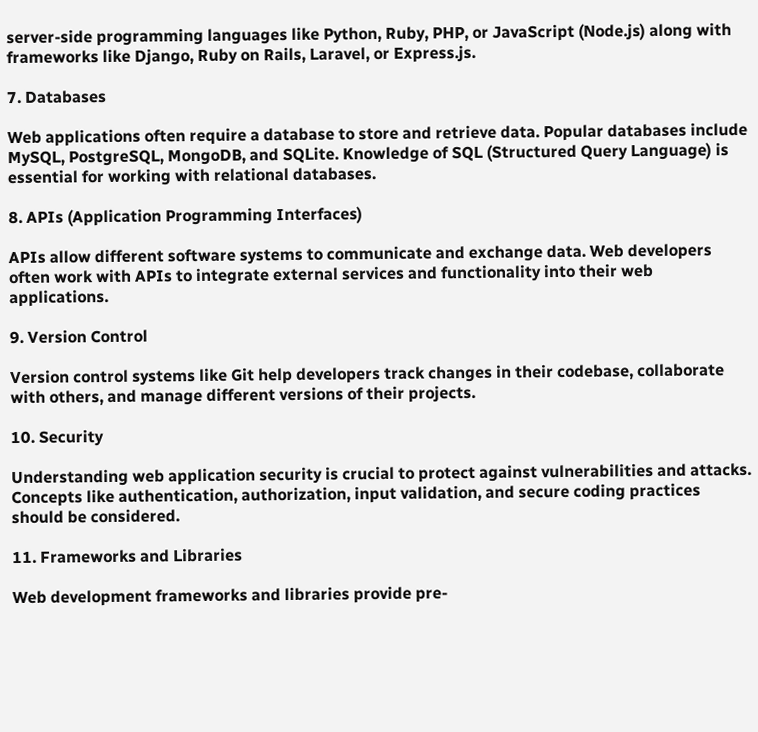server-side programming languages like Python, Ruby, PHP, or JavaScript (Node.js) along with frameworks like Django, Ruby on Rails, Laravel, or Express.js.

7. Databases

Web applications often require a database to store and retrieve data. Popular databases include MySQL, PostgreSQL, MongoDB, and SQLite. Knowledge of SQL (Structured Query Language) is essential for working with relational databases.

8. APIs (Application Programming Interfaces)

APIs allow different software systems to communicate and exchange data. Web developers often work with APIs to integrate external services and functionality into their web applications.

9. Version Control

Version control systems like Git help developers track changes in their codebase, collaborate with others, and manage different versions of their projects.

10. Security

Understanding web application security is crucial to protect against vulnerabilities and attacks. Concepts like authentication, authorization, input validation, and secure coding practices should be considered.

11. Frameworks and Libraries

Web development frameworks and libraries provide pre-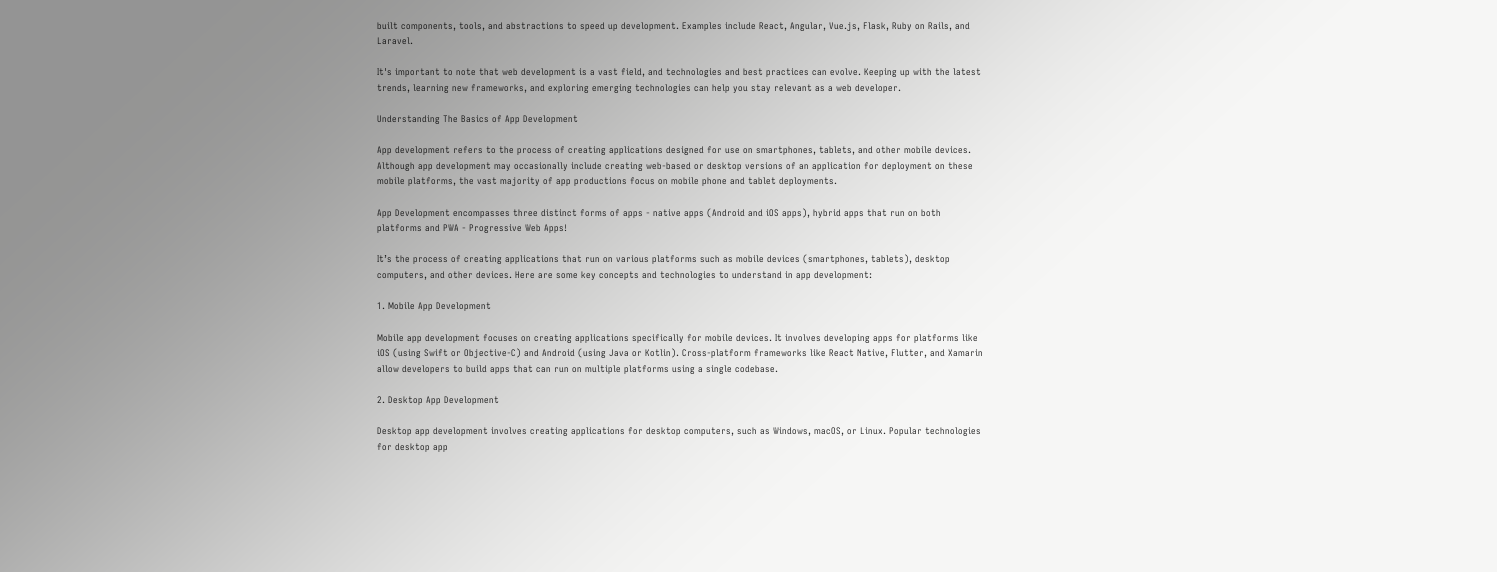built components, tools, and abstractions to speed up development. Examples include React, Angular, Vue.js, Flask, Ruby on Rails, and Laravel.

It's important to note that web development is a vast field, and technologies and best practices can evolve. Keeping up with the latest trends, learning new frameworks, and exploring emerging technologies can help you stay relevant as a web developer.

Understanding The Basics of App Development

App development refers to the process of creating applications designed for use on smartphones, tablets, and other mobile devices. Although app development may occasionally include creating web-based or desktop versions of an application for deployment on these mobile platforms, the vast majority of app productions focus on mobile phone and tablet deployments.

App Development encompasses three distinct forms of apps - native apps (Android and iOS apps), hybrid apps that run on both platforms and PWA - Progressive Web Apps!

It’s the process of creating applications that run on various platforms such as mobile devices (smartphones, tablets), desktop computers, and other devices. Here are some key concepts and technologies to understand in app development:

1. Mobile App Development

Mobile app development focuses on creating applications specifically for mobile devices. It involves developing apps for platforms like iOS (using Swift or Objective-C) and Android (using Java or Kotlin). Cross-platform frameworks like React Native, Flutter, and Xamarin allow developers to build apps that can run on multiple platforms using a single codebase.

2. Desktop App Development

Desktop app development involves creating applications for desktop computers, such as Windows, macOS, or Linux. Popular technologies for desktop app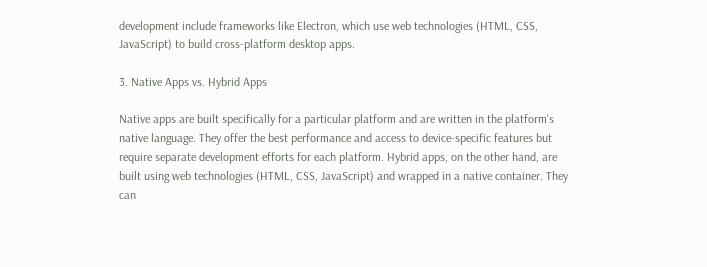development include frameworks like Electron, which use web technologies (HTML, CSS, JavaScript) to build cross-platform desktop apps.

3. Native Apps vs. Hybrid Apps

Native apps are built specifically for a particular platform and are written in the platform's native language. They offer the best performance and access to device-specific features but require separate development efforts for each platform. Hybrid apps, on the other hand, are built using web technologies (HTML, CSS, JavaScript) and wrapped in a native container. They can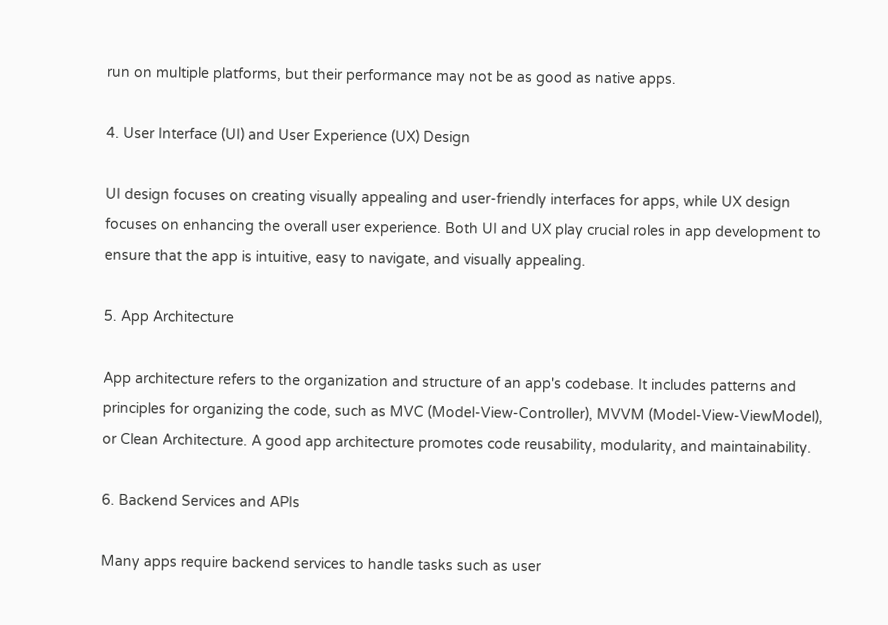run on multiple platforms, but their performance may not be as good as native apps.

4. User Interface (UI) and User Experience (UX) Design

UI design focuses on creating visually appealing and user-friendly interfaces for apps, while UX design focuses on enhancing the overall user experience. Both UI and UX play crucial roles in app development to ensure that the app is intuitive, easy to navigate, and visually appealing.

5. App Architecture

App architecture refers to the organization and structure of an app's codebase. It includes patterns and principles for organizing the code, such as MVC (Model-View-Controller), MVVM (Model-View-ViewModel), or Clean Architecture. A good app architecture promotes code reusability, modularity, and maintainability.

6. Backend Services and APIs

Many apps require backend services to handle tasks such as user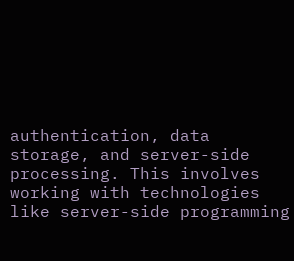authentication, data storage, and server-side processing. This involves working with technologies like server-side programming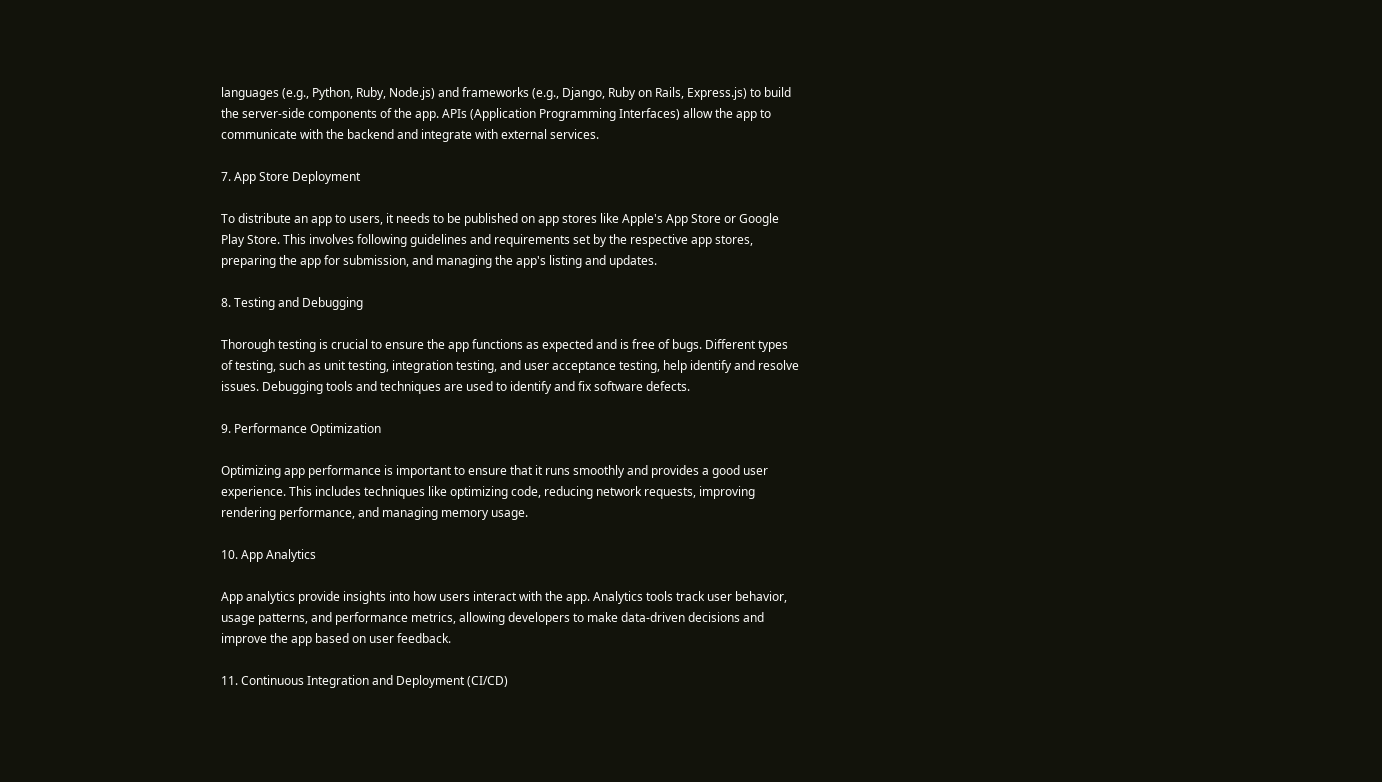languages (e.g., Python, Ruby, Node.js) and frameworks (e.g., Django, Ruby on Rails, Express.js) to build the server-side components of the app. APIs (Application Programming Interfaces) allow the app to communicate with the backend and integrate with external services.

7. App Store Deployment

To distribute an app to users, it needs to be published on app stores like Apple's App Store or Google Play Store. This involves following guidelines and requirements set by the respective app stores, preparing the app for submission, and managing the app's listing and updates.

8. Testing and Debugging

Thorough testing is crucial to ensure the app functions as expected and is free of bugs. Different types of testing, such as unit testing, integration testing, and user acceptance testing, help identify and resolve issues. Debugging tools and techniques are used to identify and fix software defects.

9. Performance Optimization

Optimizing app performance is important to ensure that it runs smoothly and provides a good user experience. This includes techniques like optimizing code, reducing network requests, improving rendering performance, and managing memory usage.

10. App Analytics

App analytics provide insights into how users interact with the app. Analytics tools track user behavior, usage patterns, and performance metrics, allowing developers to make data-driven decisions and improve the app based on user feedback.

11. Continuous Integration and Deployment (CI/CD)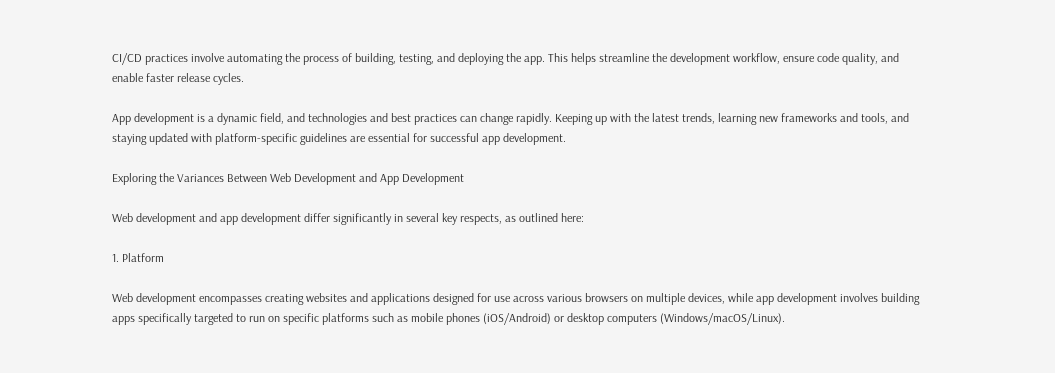CI/CD practices involve automating the process of building, testing, and deploying the app. This helps streamline the development workflow, ensure code quality, and enable faster release cycles.

App development is a dynamic field, and technologies and best practices can change rapidly. Keeping up with the latest trends, learning new frameworks and tools, and staying updated with platform-specific guidelines are essential for successful app development.

Exploring the Variances Between Web Development and App Development

Web development and app development differ significantly in several key respects, as outlined here:

1. Platform

Web development encompasses creating websites and applications designed for use across various browsers on multiple devices, while app development involves building apps specifically targeted to run on specific platforms such as mobile phones (iOS/Android) or desktop computers (Windows/macOS/Linux).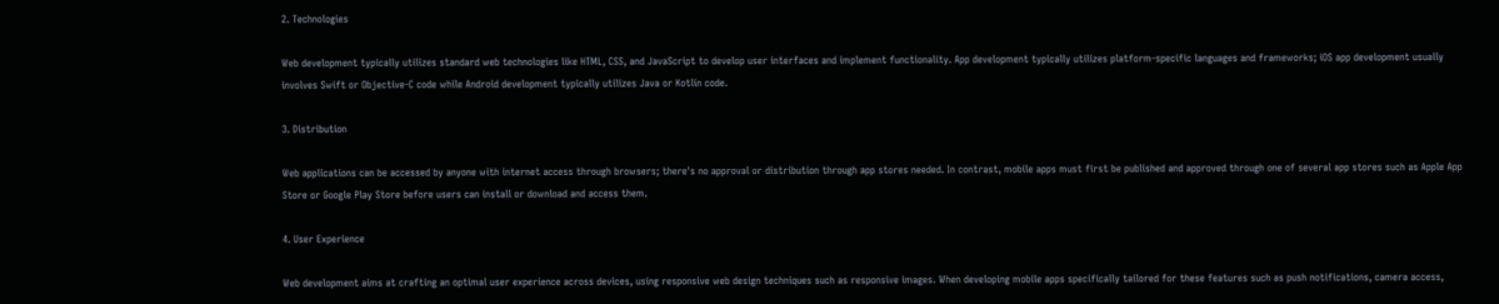2. Technologies

Web development typically utilizes standard web technologies like HTML, CSS, and JavaScript to develop user interfaces and implement functionality. App development typically utilizes platform-specific languages and frameworks; iOS app development usually involves Swift or Objective-C code while Android development typically utilizes Java or Kotlin code.

3. Distribution

Web applications can be accessed by anyone with internet access through browsers; there's no approval or distribution through app stores needed. In contrast, mobile apps must first be published and approved through one of several app stores such as Apple App Store or Google Play Store before users can install or download and access them.

4. User Experience

Web development aims at crafting an optimal user experience across devices, using responsive web design techniques such as responsive images. When developing mobile apps specifically tailored for these features such as push notifications, camera access,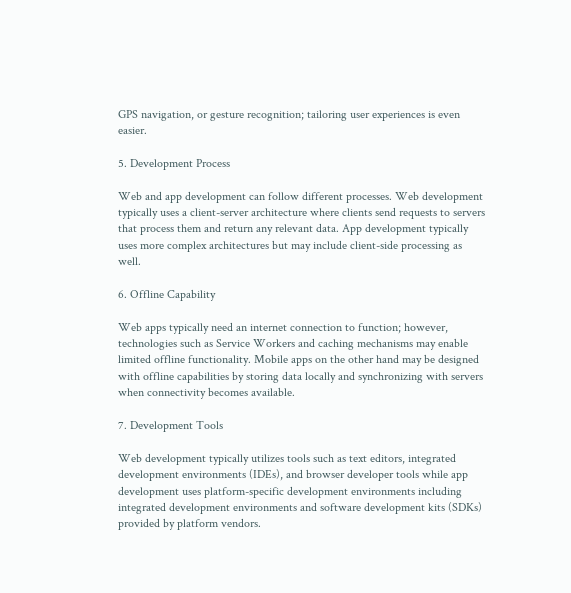GPS navigation, or gesture recognition; tailoring user experiences is even easier.

5. Development Process

Web and app development can follow different processes. Web development typically uses a client-server architecture where clients send requests to servers that process them and return any relevant data. App development typically uses more complex architectures but may include client-side processing as well.

6. Offline Capability

Web apps typically need an internet connection to function; however, technologies such as Service Workers and caching mechanisms may enable limited offline functionality. Mobile apps on the other hand may be designed with offline capabilities by storing data locally and synchronizing with servers when connectivity becomes available.

7. Development Tools

Web development typically utilizes tools such as text editors, integrated development environments (IDEs), and browser developer tools while app development uses platform-specific development environments including integrated development environments and software development kits (SDKs) provided by platform vendors.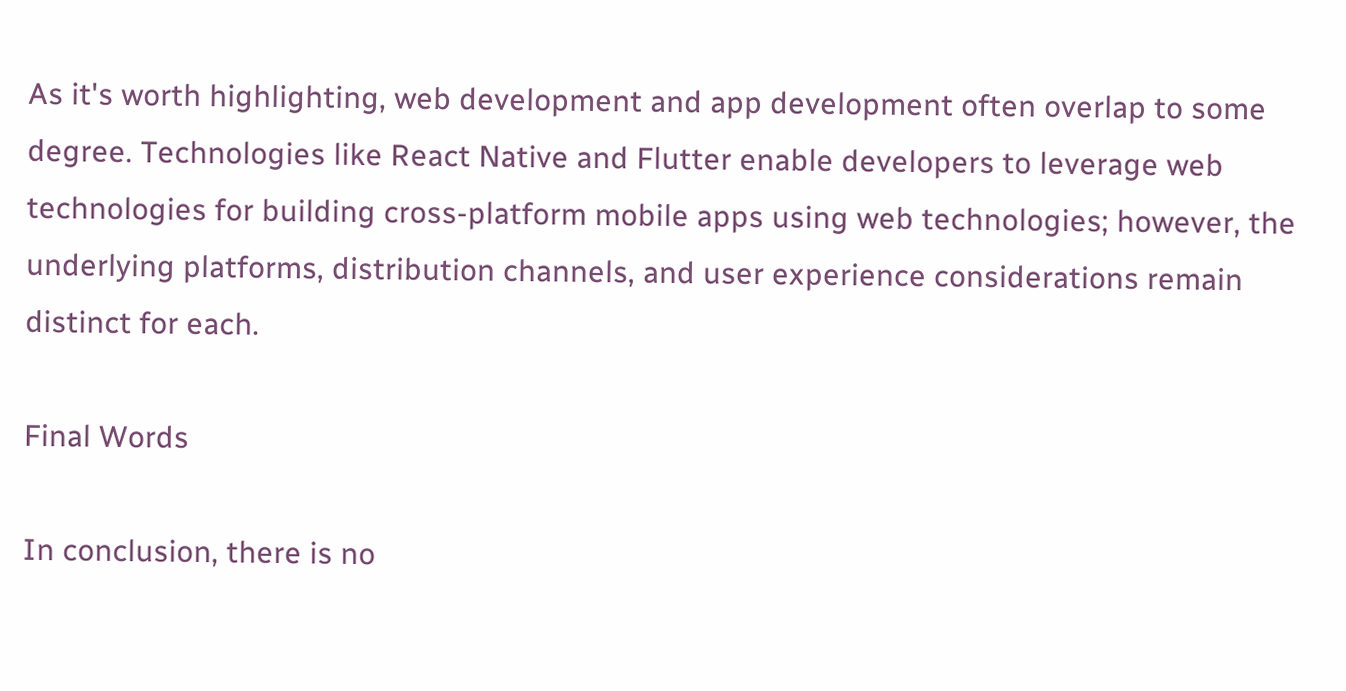As it's worth highlighting, web development and app development often overlap to some degree. Technologies like React Native and Flutter enable developers to leverage web technologies for building cross-platform mobile apps using web technologies; however, the underlying platforms, distribution channels, and user experience considerations remain distinct for each.

Final Words

In conclusion, there is no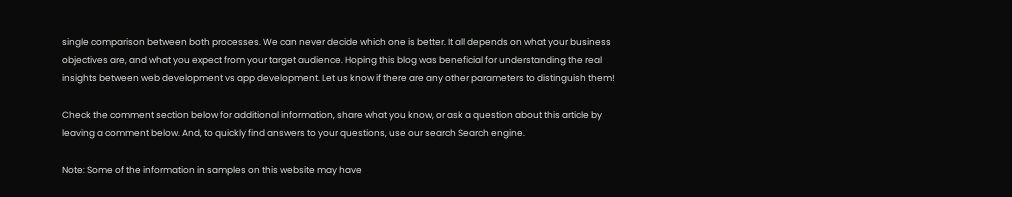single comparison between both processes. We can never decide which one is better. It all depends on what your business objectives are, and what you expect from your target audience. Hoping this blog was beneficial for understanding the real insights between web development vs app development. Let us know if there are any other parameters to distinguish them!

Check the comment section below for additional information, share what you know, or ask a question about this article by leaving a comment below. And, to quickly find answers to your questions, use our search Search engine.

Note: Some of the information in samples on this website may have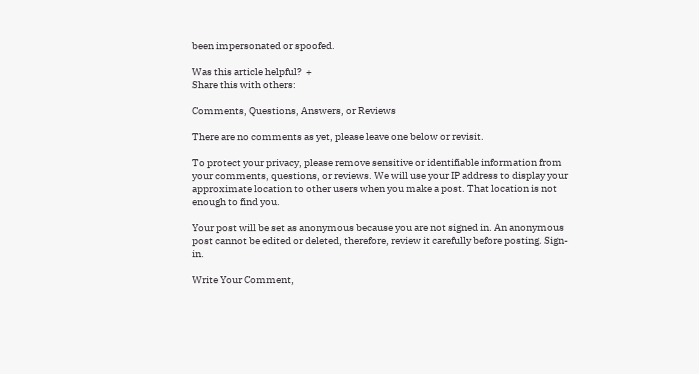been impersonated or spoofed.

Was this article helpful?  +
Share this with others:

Comments, Questions, Answers, or Reviews

There are no comments as yet, please leave one below or revisit.

To protect your privacy, please remove sensitive or identifiable information from your comments, questions, or reviews. We will use your IP address to display your approximate location to other users when you make a post. That location is not enough to find you.

Your post will be set as anonymous because you are not signed in. An anonymous post cannot be edited or deleted, therefore, review it carefully before posting. Sign-in.

Write Your Comment,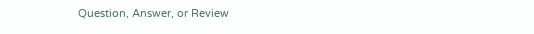Question, Answer, or Review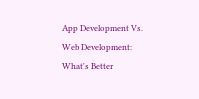App Development Vs. Web Development: What's Better